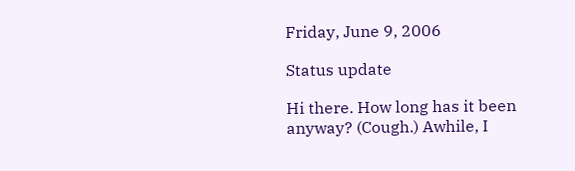Friday, June 9, 2006

Status update

Hi there. How long has it been anyway? (Cough.) Awhile, I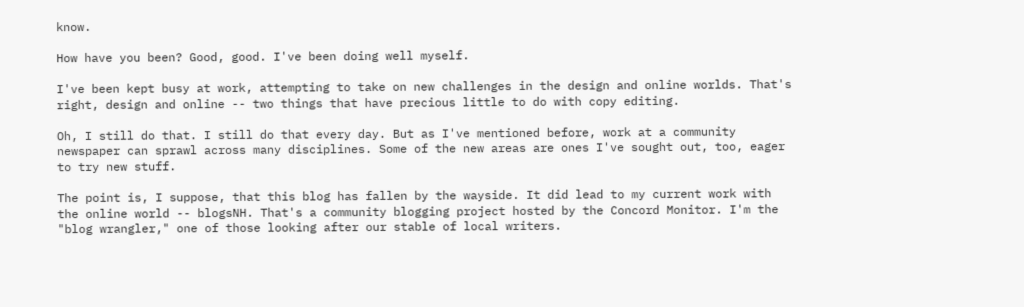know.

How have you been? Good, good. I've been doing well myself.

I've been kept busy at work, attempting to take on new challenges in the design and online worlds. That's right, design and online -- two things that have precious little to do with copy editing.

Oh, I still do that. I still do that every day. But as I've mentioned before, work at a community newspaper can sprawl across many disciplines. Some of the new areas are ones I've sought out, too, eager to try new stuff.

The point is, I suppose, that this blog has fallen by the wayside. It did lead to my current work with the online world -- blogsNH. That's a community blogging project hosted by the Concord Monitor. I'm the "blog wrangler," one of those looking after our stable of local writers.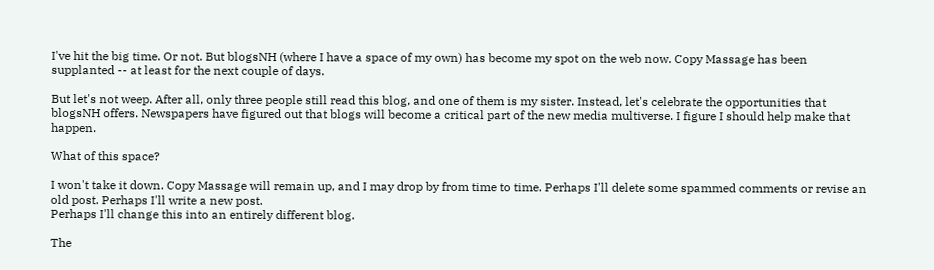I've hit the big time. Or not. But blogsNH (where I have a space of my own) has become my spot on the web now. Copy Massage has been supplanted -- at least for the next couple of days.

But let's not weep. After all, only three people still read this blog, and one of them is my sister. Instead, let's celebrate the opportunities that blogsNH offers. Newspapers have figured out that blogs will become a critical part of the new media multiverse. I figure I should help make that happen.

What of this space?

I won't take it down. Copy Massage will remain up, and I may drop by from time to time. Perhaps I'll delete some spammed comments or revise an old post. Perhaps I'll write a new post.
Perhaps I'll change this into an entirely different blog.

The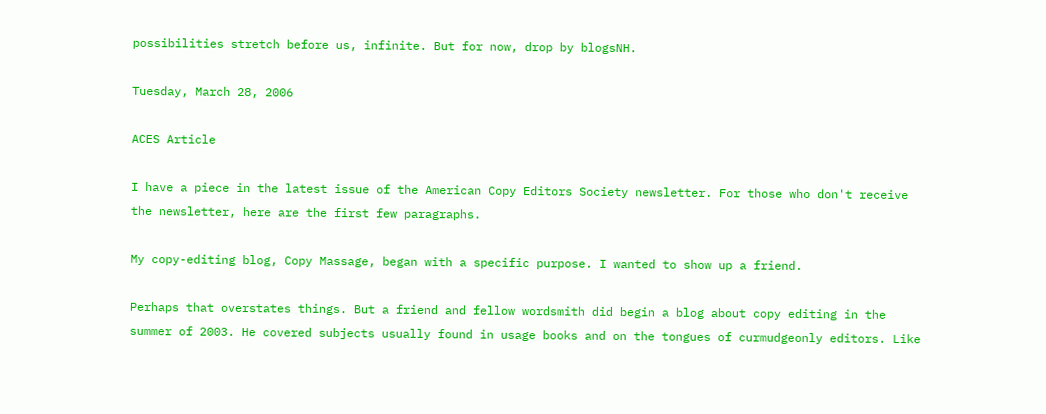possibilities stretch before us, infinite. But for now, drop by blogsNH.

Tuesday, March 28, 2006

ACES Article

I have a piece in the latest issue of the American Copy Editors Society newsletter. For those who don't receive the newsletter, here are the first few paragraphs.

My copy-editing blog, Copy Massage, began with a specific purpose. I wanted to show up a friend.

Perhaps that overstates things. But a friend and fellow wordsmith did begin a blog about copy editing in the summer of 2003. He covered subjects usually found in usage books and on the tongues of curmudgeonly editors. Like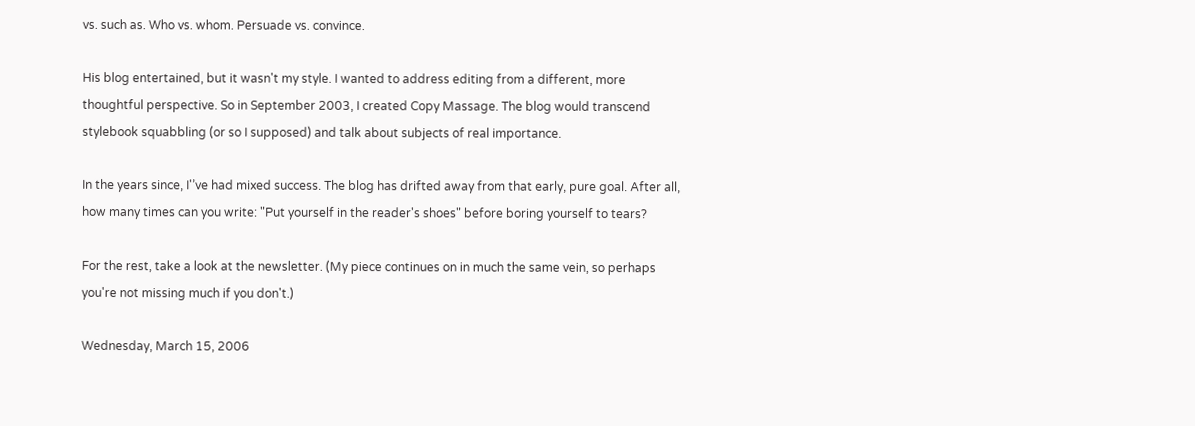vs. such as. Who vs. whom. Persuade vs. convince.

His blog entertained, but it wasn't my style. I wanted to address editing from a different, more thoughtful perspective. So in September 2003, I created Copy Massage. The blog would transcend stylebook squabbling (or so I supposed) and talk about subjects of real importance.

In the years since, I'’ve had mixed success. The blog has drifted away from that early, pure goal. After all, how many times can you write: "Put yourself in the reader's shoes" before boring yourself to tears?

For the rest, take a look at the newsletter. (My piece continues on in much the same vein, so perhaps you're not missing much if you don't.)

Wednesday, March 15, 2006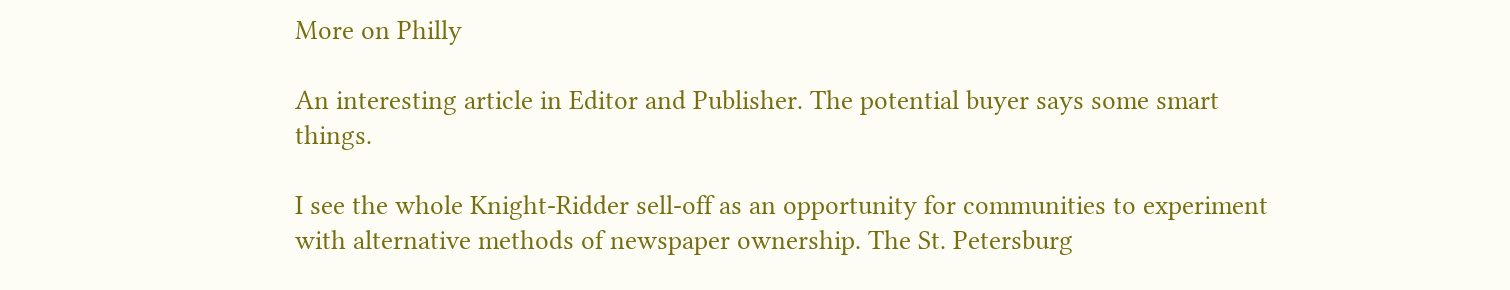More on Philly

An interesting article in Editor and Publisher. The potential buyer says some smart things.

I see the whole Knight-Ridder sell-off as an opportunity for communities to experiment with alternative methods of newspaper ownership. The St. Petersburg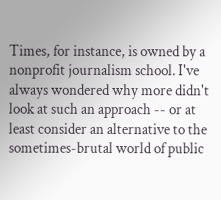Times, for instance, is owned by a nonprofit journalism school. I've always wondered why more didn't look at such an approach -- or at least consider an alternative to the sometimes-brutal world of public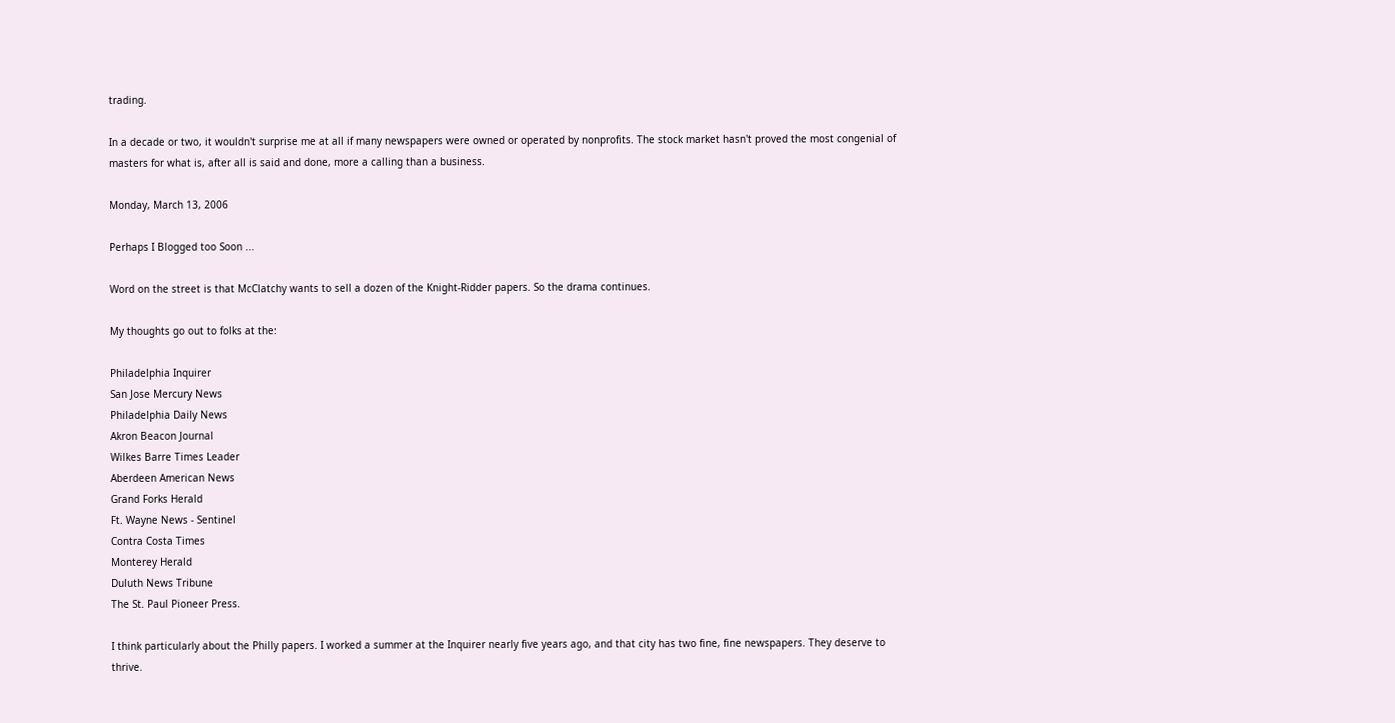trading.

In a decade or two, it wouldn't surprise me at all if many newspapers were owned or operated by nonprofits. The stock market hasn't proved the most congenial of masters for what is, after all is said and done, more a calling than a business.

Monday, March 13, 2006

Perhaps I Blogged too Soon ...

Word on the street is that McClatchy wants to sell a dozen of the Knight-Ridder papers. So the drama continues.

My thoughts go out to folks at the:

Philadelphia Inquirer
San Jose Mercury News
Philadelphia Daily News
Akron Beacon Journal
Wilkes Barre Times Leader
Aberdeen American News
Grand Forks Herald
Ft. Wayne News - Sentinel
Contra Costa Times
Monterey Herald
Duluth News Tribune
The St. Paul Pioneer Press.

I think particularly about the Philly papers. I worked a summer at the Inquirer nearly five years ago, and that city has two fine, fine newspapers. They deserve to thrive.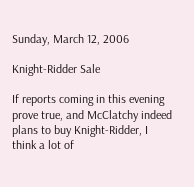Sunday, March 12, 2006

Knight-Ridder Sale

If reports coming in this evening prove true, and McClatchy indeed plans to buy Knight-Ridder, I think a lot of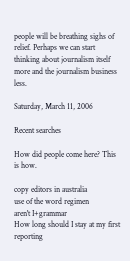people will be breathing sighs of relief. Perhaps we can start thinking about journalism itself more and the journalism business less.

Saturday, March 11, 2006

Recent searches

How did people come here? This is how.

copy editors in australia
use of the word regimen
aren't I+grammar
How long should I stay at my first reporting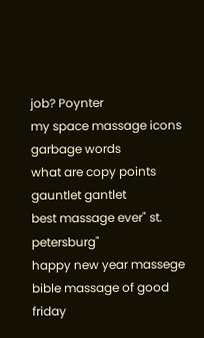job? Poynter
my space massage icons
garbage words
what are copy points
gauntlet gantlet
best massage ever" st. petersburg"
happy new year massege
bible massage of good friday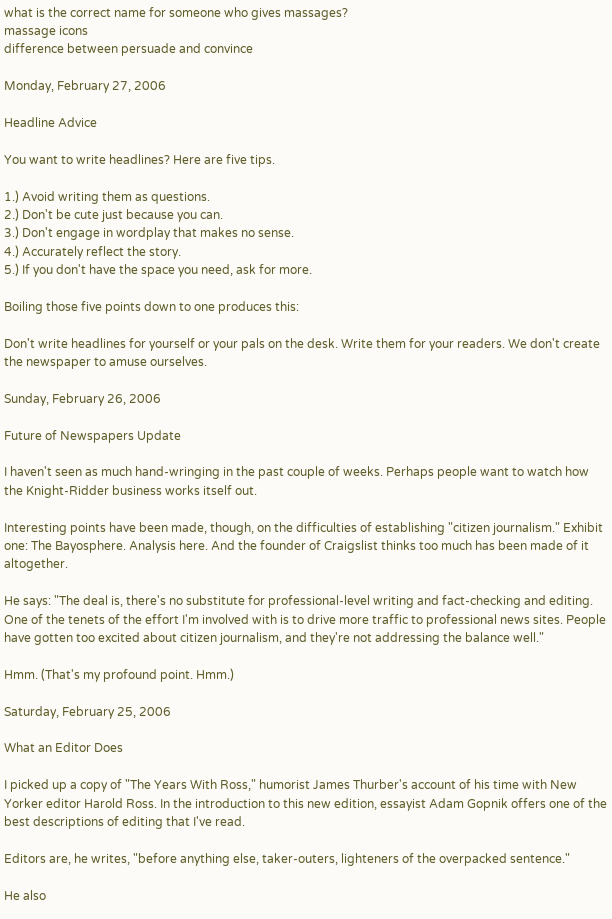what is the correct name for someone who gives massages?
massage icons
difference between persuade and convince

Monday, February 27, 2006

Headline Advice

You want to write headlines? Here are five tips.

1.) Avoid writing them as questions.
2.) Don't be cute just because you can.
3.) Don't engage in wordplay that makes no sense.
4.) Accurately reflect the story.
5.) If you don't have the space you need, ask for more.

Boiling those five points down to one produces this:

Don't write headlines for yourself or your pals on the desk. Write them for your readers. We don't create the newspaper to amuse ourselves.

Sunday, February 26, 2006

Future of Newspapers Update

I haven't seen as much hand-wringing in the past couple of weeks. Perhaps people want to watch how the Knight-Ridder business works itself out.

Interesting points have been made, though, on the difficulties of establishing "citizen journalism." Exhibit one: The Bayosphere. Analysis here. And the founder of Craigslist thinks too much has been made of it altogether.

He says: "The deal is, there's no substitute for professional-level writing and fact-checking and editing. One of the tenets of the effort I'm involved with is to drive more traffic to professional news sites. People have gotten too excited about citizen journalism, and they're not addressing the balance well."

Hmm. (That's my profound point. Hmm.)

Saturday, February 25, 2006

What an Editor Does

I picked up a copy of "The Years With Ross," humorist James Thurber's account of his time with New Yorker editor Harold Ross. In the introduction to this new edition, essayist Adam Gopnik offers one of the best descriptions of editing that I've read.

Editors are, he writes, "before anything else, taker-outers, lighteners of the overpacked sentence."

He also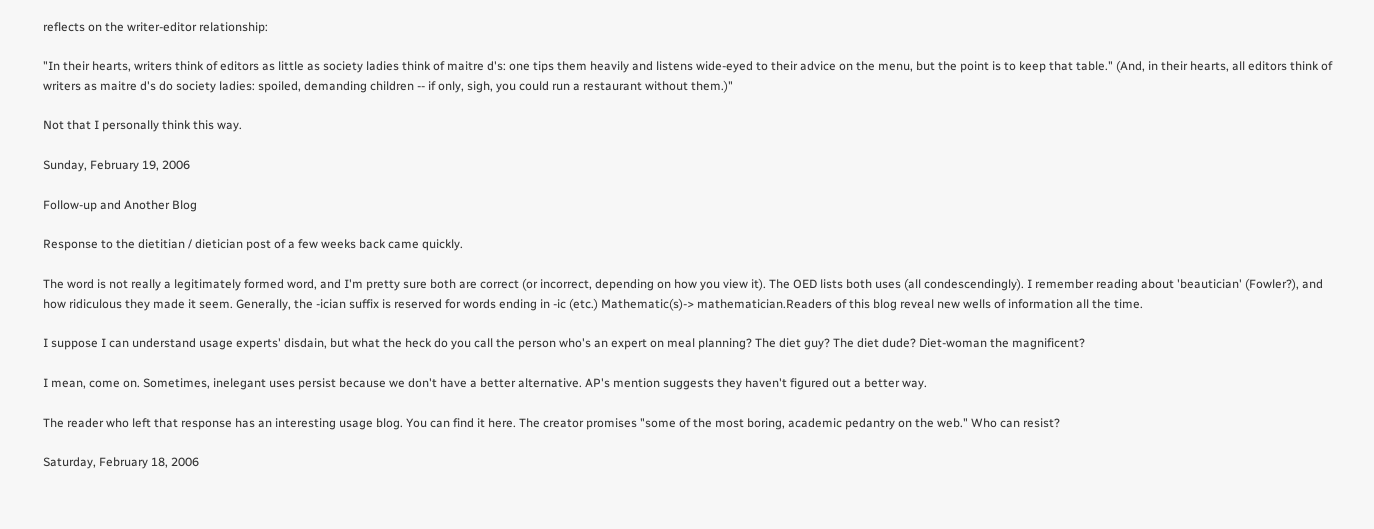reflects on the writer-editor relationship:

"In their hearts, writers think of editors as little as society ladies think of maitre d's: one tips them heavily and listens wide-eyed to their advice on the menu, but the point is to keep that table." (And, in their hearts, all editors think of writers as maitre d's do society ladies: spoiled, demanding children -- if only, sigh, you could run a restaurant without them.)"

Not that I personally think this way.

Sunday, February 19, 2006

Follow-up and Another Blog

Response to the dietitian / dietician post of a few weeks back came quickly.

The word is not really a legitimately formed word, and I'm pretty sure both are correct (or incorrect, depending on how you view it). The OED lists both uses (all condescendingly). I remember reading about 'beautician' (Fowler?), and how ridiculous they made it seem. Generally, the -ician suffix is reserved for words ending in -ic (etc.) Mathematic(s)-> mathematician.Readers of this blog reveal new wells of information all the time.

I suppose I can understand usage experts' disdain, but what the heck do you call the person who's an expert on meal planning? The diet guy? The diet dude? Diet-woman the magnificent?

I mean, come on. Sometimes, inelegant uses persist because we don't have a better alternative. AP's mention suggests they haven't figured out a better way.

The reader who left that response has an interesting usage blog. You can find it here. The creator promises "some of the most boring, academic pedantry on the web." Who can resist?

Saturday, February 18, 2006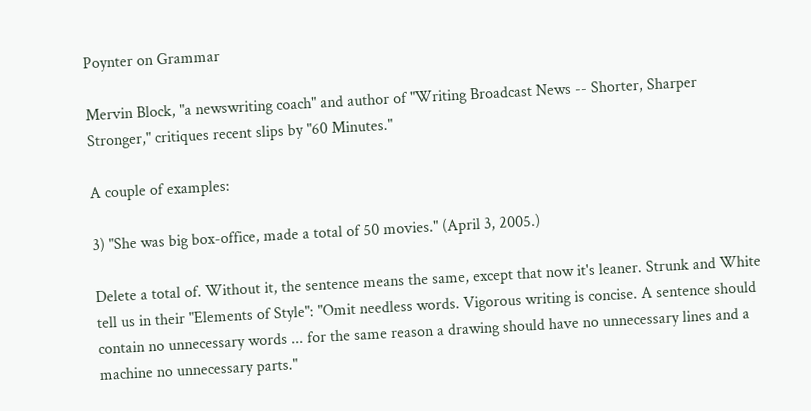Poynter on Grammar

Mervin Block, "a newswriting coach" and author of "Writing Broadcast News -- Shorter, Sharper Stronger," critiques recent slips by "60 Minutes."

A couple of examples:

3) "She was big box-office, made a total of 50 movies." (April 3, 2005.)

Delete a total of. Without it, the sentence means the same, except that now it's leaner. Strunk and White tell us in their "Elements of Style": "Omit needless words. Vigorous writing is concise. A sentence should contain no unnecessary words ... for the same reason a drawing should have no unnecessary lines and a machine no unnecessary parts."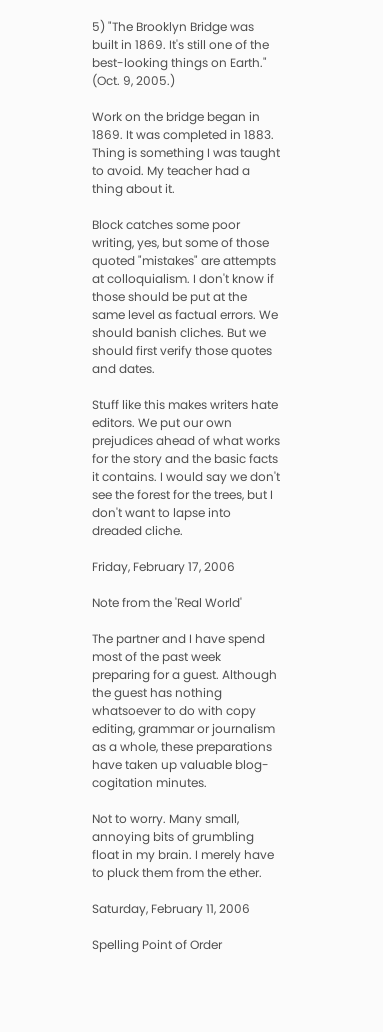5) "The Brooklyn Bridge was built in 1869. It's still one of the best-looking things on Earth." (Oct. 9, 2005.)

Work on the bridge began in 1869. It was completed in 1883. Thing is something I was taught to avoid. My teacher had a thing about it.

Block catches some poor writing, yes, but some of those quoted "mistakes" are attempts at colloquialism. I don't know if those should be put at the same level as factual errors. We should banish cliches. But we should first verify those quotes and dates.

Stuff like this makes writers hate editors. We put our own prejudices ahead of what works for the story and the basic facts it contains. I would say we don't see the forest for the trees, but I don't want to lapse into dreaded cliche.

Friday, February 17, 2006

Note from the 'Real World'

The partner and I have spend most of the past week preparing for a guest. Although the guest has nothing whatsoever to do with copy editing, grammar or journalism as a whole, these preparations have taken up valuable blog-cogitation minutes.

Not to worry. Many small, annoying bits of grumbling float in my brain. I merely have to pluck them from the ether.

Saturday, February 11, 2006

Spelling Point of Order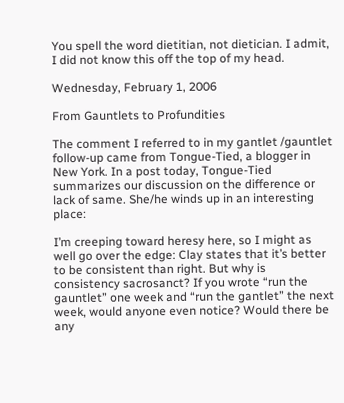You spell the word dietitian, not dietician. I admit, I did not know this off the top of my head.

Wednesday, February 1, 2006

From Gauntlets to Profundities

The comment I referred to in my gantlet /gauntlet follow-up came from Tongue-Tied, a blogger in New York. In a post today, Tongue-Tied summarizes our discussion on the difference or lack of same. She/he winds up in an interesting place:

I’m creeping toward heresy here, so I might as well go over the edge: Clay states that it’s better to be consistent than right. But why is consistency sacrosanct? If you wrote “run the gauntlet” one week and “run the gantlet” the next week, would anyone even notice? Would there be any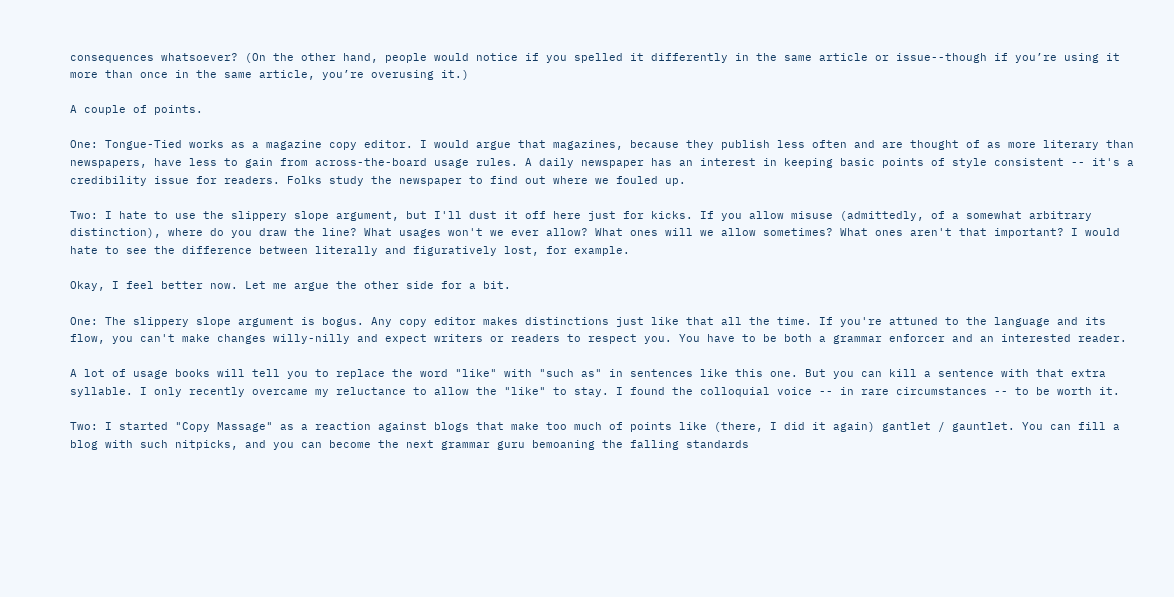consequences whatsoever? (On the other hand, people would notice if you spelled it differently in the same article or issue--though if you’re using it more than once in the same article, you’re overusing it.)

A couple of points.

One: Tongue-Tied works as a magazine copy editor. I would argue that magazines, because they publish less often and are thought of as more literary than newspapers, have less to gain from across-the-board usage rules. A daily newspaper has an interest in keeping basic points of style consistent -- it's a credibility issue for readers. Folks study the newspaper to find out where we fouled up.

Two: I hate to use the slippery slope argument, but I'll dust it off here just for kicks. If you allow misuse (admittedly, of a somewhat arbitrary distinction), where do you draw the line? What usages won't we ever allow? What ones will we allow sometimes? What ones aren't that important? I would hate to see the difference between literally and figuratively lost, for example.

Okay, I feel better now. Let me argue the other side for a bit.

One: The slippery slope argument is bogus. Any copy editor makes distinctions just like that all the time. If you're attuned to the language and its flow, you can't make changes willy-nilly and expect writers or readers to respect you. You have to be both a grammar enforcer and an interested reader.

A lot of usage books will tell you to replace the word "like" with "such as" in sentences like this one. But you can kill a sentence with that extra syllable. I only recently overcame my reluctance to allow the "like" to stay. I found the colloquial voice -- in rare circumstances -- to be worth it.

Two: I started "Copy Massage" as a reaction against blogs that make too much of points like (there, I did it again) gantlet / gauntlet. You can fill a blog with such nitpicks, and you can become the next grammar guru bemoaning the falling standards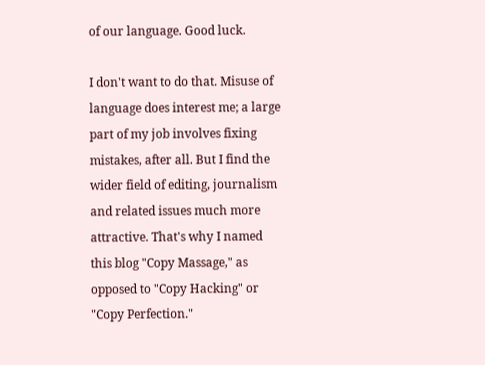of our language. Good luck.

I don't want to do that. Misuse of language does interest me; a large part of my job involves fixing mistakes, after all. But I find the wider field of editing, journalism and related issues much more attractive. That's why I named this blog "Copy Massage," as opposed to "Copy Hacking" or "Copy Perfection."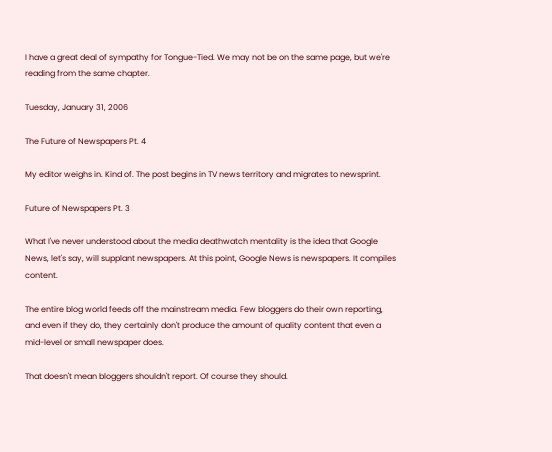I have a great deal of sympathy for Tongue-Tied. We may not be on the same page, but we're reading from the same chapter.

Tuesday, January 31, 2006

The Future of Newspapers Pt. 4

My editor weighs in. Kind of. The post begins in TV news territory and migrates to newsprint.

Future of Newspapers Pt. 3

What I've never understood about the media deathwatch mentality is the idea that Google News, let's say, will supplant newspapers. At this point, Google News is newspapers. It compiles content.

The entire blog world feeds off the mainstream media. Few bloggers do their own reporting, and even if they do, they certainly don't produce the amount of quality content that even a mid-level or small newspaper does.

That doesn't mean bloggers shouldn't report. Of course they should.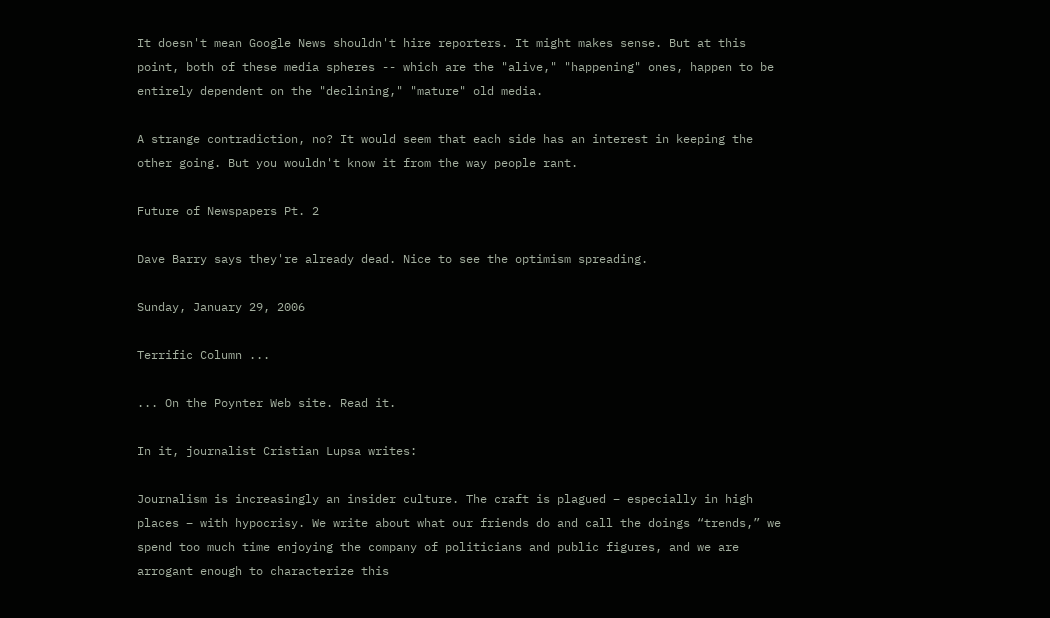It doesn't mean Google News shouldn't hire reporters. It might makes sense. But at this point, both of these media spheres -- which are the "alive," "happening" ones, happen to be entirely dependent on the "declining," "mature" old media.

A strange contradiction, no? It would seem that each side has an interest in keeping the other going. But you wouldn't know it from the way people rant.

Future of Newspapers Pt. 2

Dave Barry says they're already dead. Nice to see the optimism spreading.

Sunday, January 29, 2006

Terrific Column ...

... On the Poynter Web site. Read it.

In it, journalist Cristian Lupsa writes:

Journalism is increasingly an insider culture. The craft is plagued – especially in high places – with hypocrisy. We write about what our friends do and call the doings “trends,” we spend too much time enjoying the company of politicians and public figures, and we are arrogant enough to characterize this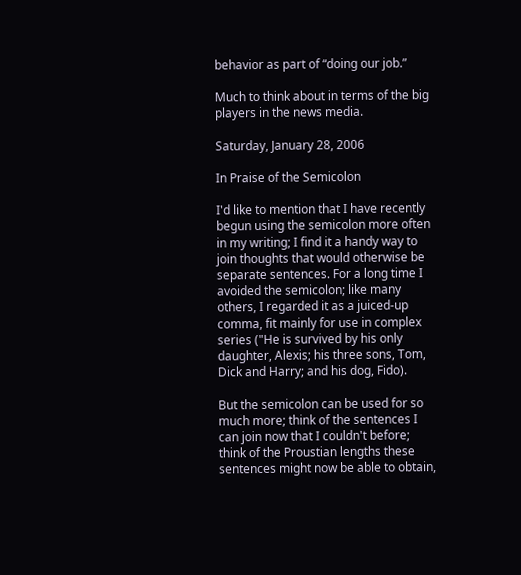behavior as part of “doing our job.”

Much to think about in terms of the big players in the news media.

Saturday, January 28, 2006

In Praise of the Semicolon

I'd like to mention that I have recently begun using the semicolon more often in my writing; I find it a handy way to join thoughts that would otherwise be separate sentences. For a long time I avoided the semicolon; like many others, I regarded it as a juiced-up comma, fit mainly for use in complex series ("He is survived by his only daughter, Alexis; his three sons, Tom, Dick and Harry; and his dog, Fido).

But the semicolon can be used for so much more; think of the sentences I can join now that I couldn't before; think of the Proustian lengths these sentences might now be able to obtain,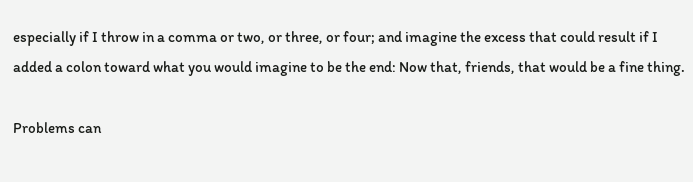especially if I throw in a comma or two, or three, or four; and imagine the excess that could result if I added a colon toward what you would imagine to be the end: Now that, friends, that would be a fine thing.

Problems can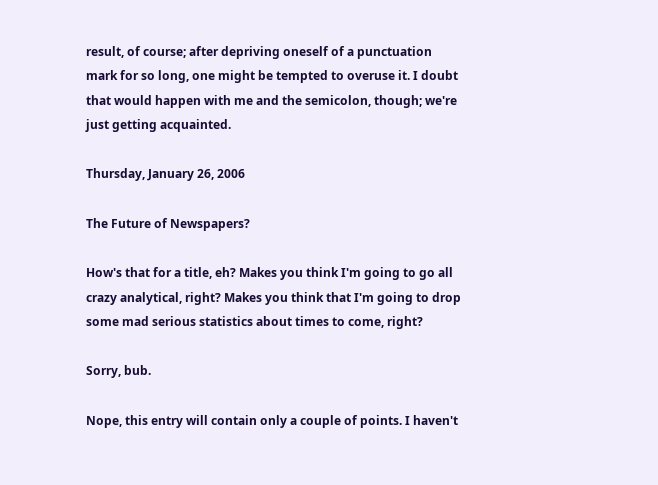result, of course; after depriving oneself of a punctuation mark for so long, one might be tempted to overuse it. I doubt that would happen with me and the semicolon, though; we're just getting acquainted.

Thursday, January 26, 2006

The Future of Newspapers?

How's that for a title, eh? Makes you think I'm going to go all crazy analytical, right? Makes you think that I'm going to drop some mad serious statistics about times to come, right?

Sorry, bub.

Nope, this entry will contain only a couple of points. I haven't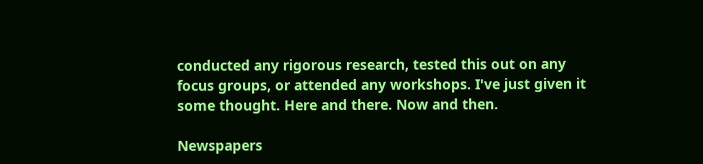conducted any rigorous research, tested this out on any focus groups, or attended any workshops. I've just given it some thought. Here and there. Now and then.

Newspapers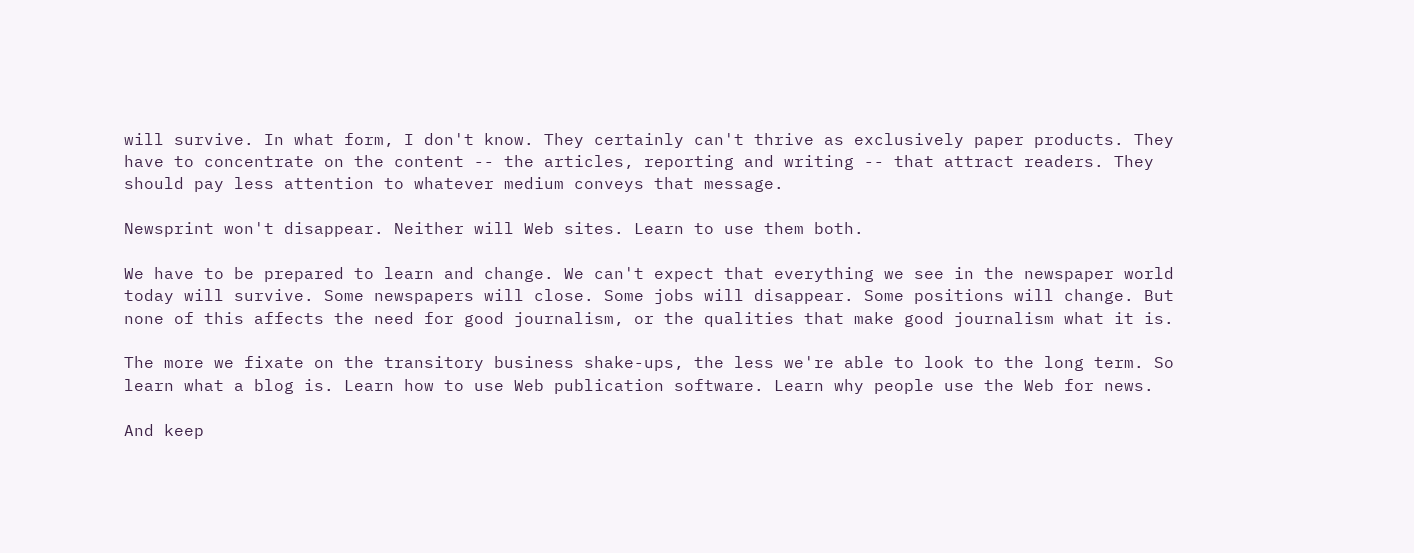will survive. In what form, I don't know. They certainly can't thrive as exclusively paper products. They have to concentrate on the content -- the articles, reporting and writing -- that attract readers. They should pay less attention to whatever medium conveys that message.

Newsprint won't disappear. Neither will Web sites. Learn to use them both.

We have to be prepared to learn and change. We can't expect that everything we see in the newspaper world today will survive. Some newspapers will close. Some jobs will disappear. Some positions will change. But none of this affects the need for good journalism, or the qualities that make good journalism what it is.

The more we fixate on the transitory business shake-ups, the less we're able to look to the long term. So learn what a blog is. Learn how to use Web publication software. Learn why people use the Web for news.

And keep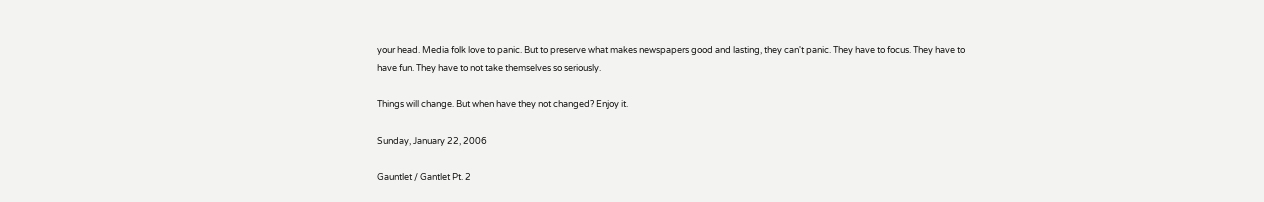your head. Media folk love to panic. But to preserve what makes newspapers good and lasting, they can't panic. They have to focus. They have to have fun. They have to not take themselves so seriously.

Things will change. But when have they not changed? Enjoy it.

Sunday, January 22, 2006

Gauntlet / Gantlet Pt. 2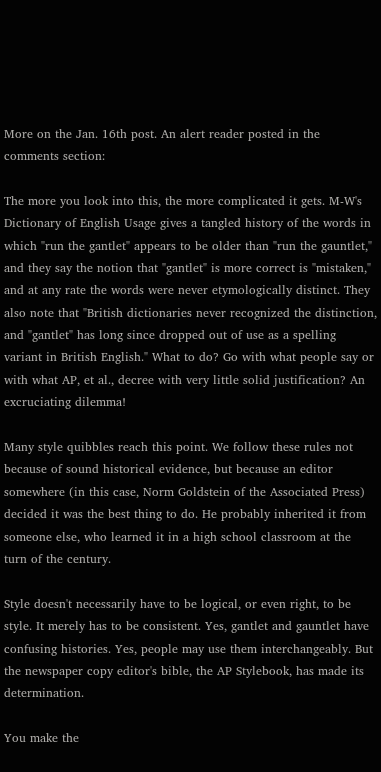More on the Jan. 16th post. An alert reader posted in the comments section:

The more you look into this, the more complicated it gets. M-W's Dictionary of English Usage gives a tangled history of the words in which "run the gantlet" appears to be older than "run the gauntlet," and they say the notion that "gantlet" is more correct is "mistaken," and at any rate the words were never etymologically distinct. They also note that "British dictionaries never recognized the distinction, and "gantlet" has long since dropped out of use as a spelling variant in British English." What to do? Go with what people say or with what AP, et al., decree with very little solid justification? An excruciating dilemma!

Many style quibbles reach this point. We follow these rules not because of sound historical evidence, but because an editor somewhere (in this case, Norm Goldstein of the Associated Press) decided it was the best thing to do. He probably inherited it from someone else, who learned it in a high school classroom at the turn of the century.

Style doesn't necessarily have to be logical, or even right, to be style. It merely has to be consistent. Yes, gantlet and gauntlet have confusing histories. Yes, people may use them interchangeably. But the newspaper copy editor's bible, the AP Stylebook, has made its determination.

You make the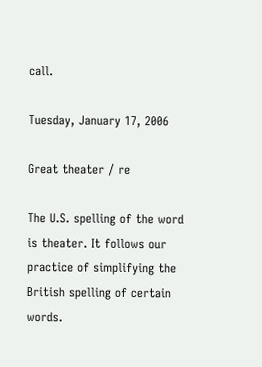call.

Tuesday, January 17, 2006

Great theater / re

The U.S. spelling of the word is theater. It follows our practice of simplifying the British spelling of certain words.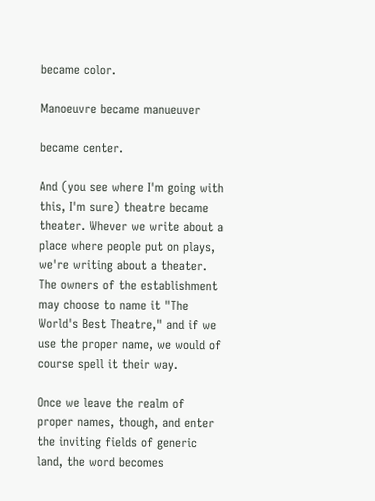became color.

Manoeuvre became manueuver

became center.

And (you see where I'm going with this, I'm sure) theatre became theater. Whever we write about a place where people put on plays, we're writing about a theater. The owners of the establishment may choose to name it "The World's Best Theatre," and if we use the proper name, we would of course spell it their way.

Once we leave the realm of proper names, though, and enter the inviting fields of generic land, the word becomes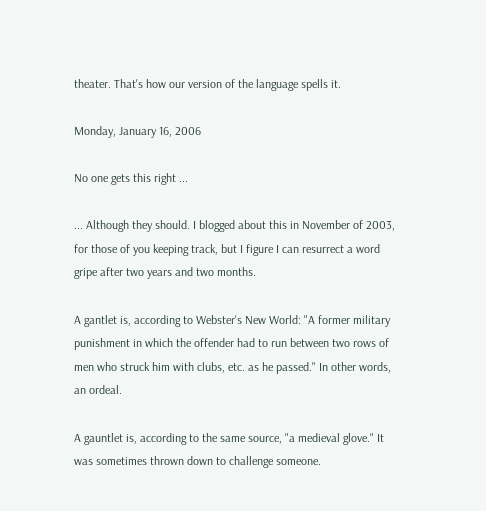theater. That's how our version of the language spells it.

Monday, January 16, 2006

No one gets this right ...

... Although they should. I blogged about this in November of 2003, for those of you keeping track, but I figure I can resurrect a word gripe after two years and two months.

A gantlet is, according to Webster's New World: "A former military punishment in which the offender had to run between two rows of men who struck him with clubs, etc. as he passed." In other words, an ordeal.

A gauntlet is, according to the same source, "a medieval glove." It was sometimes thrown down to challenge someone.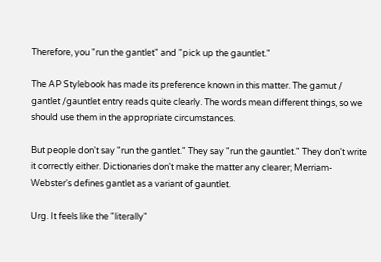Therefore, you "run the gantlet" and "pick up the gauntlet."

The AP Stylebook has made its preference known in this matter. The gamut / gantlet /gauntlet entry reads quite clearly. The words mean different things, so we should use them in the appropriate circumstances.

But people don't say "run the gantlet." They say "run the gauntlet." They don't write it correctly either. Dictionaries don't make the matter any clearer; Merriam-Webster's defines gantlet as a variant of gauntlet.

Urg. It feels like the "literally"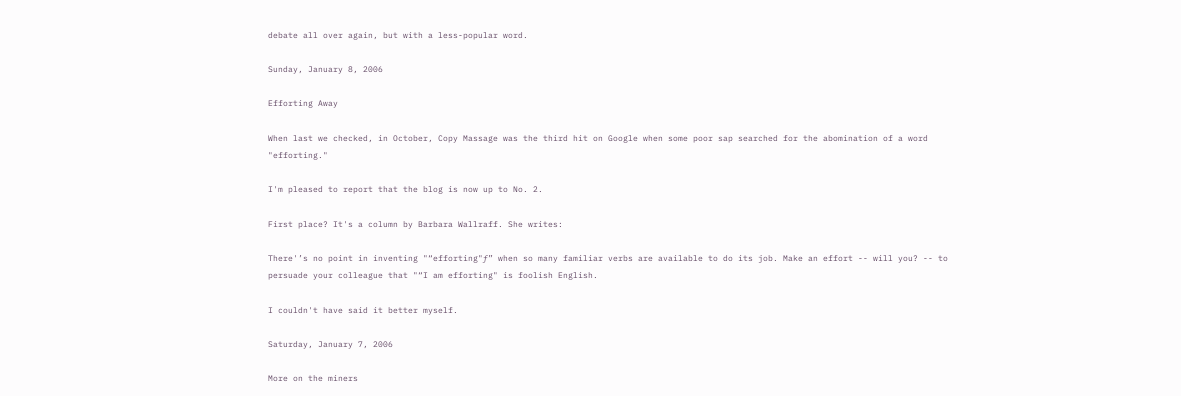debate all over again, but with a less-popular word.

Sunday, January 8, 2006

Efforting Away

When last we checked, in October, Copy Massage was the third hit on Google when some poor sap searched for the abomination of a word "efforting."

I'm pleased to report that the blog is now up to No. 2.

First place? It's a column by Barbara Wallraff. She writes:

There'’s no point in inventing "“efforting"ƒ” when so many familiar verbs are available to do its job. Make an effort -- will you? -- to persuade your colleague that "“I am efforting" is foolish English.

I couldn't have said it better myself.

Saturday, January 7, 2006

More on the miners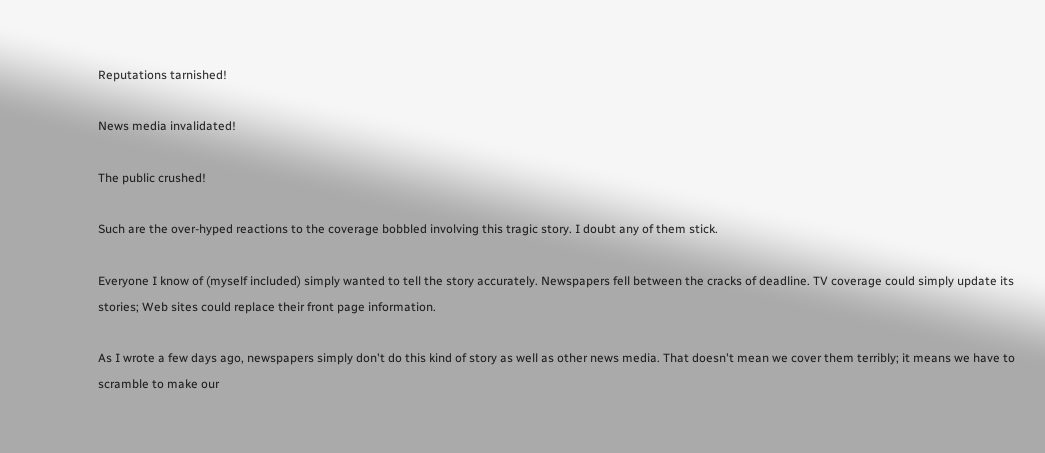Reputations tarnished!

News media invalidated!

The public crushed!

Such are the over-hyped reactions to the coverage bobbled involving this tragic story. I doubt any of them stick.

Everyone I know of (myself included) simply wanted to tell the story accurately. Newspapers fell between the cracks of deadline. TV coverage could simply update its stories; Web sites could replace their front page information.

As I wrote a few days ago, newspapers simply don't do this kind of story as well as other news media. That doesn't mean we cover them terribly; it means we have to scramble to make our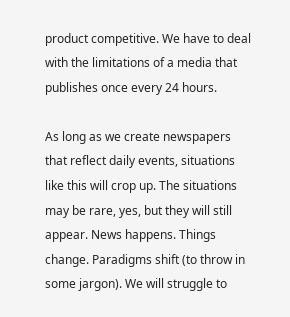product competitive. We have to deal with the limitations of a media that publishes once every 24 hours.

As long as we create newspapers that reflect daily events, situations like this will crop up. The situations may be rare, yes, but they will still appear. News happens. Things change. Paradigms shift (to throw in some jargon). We will struggle to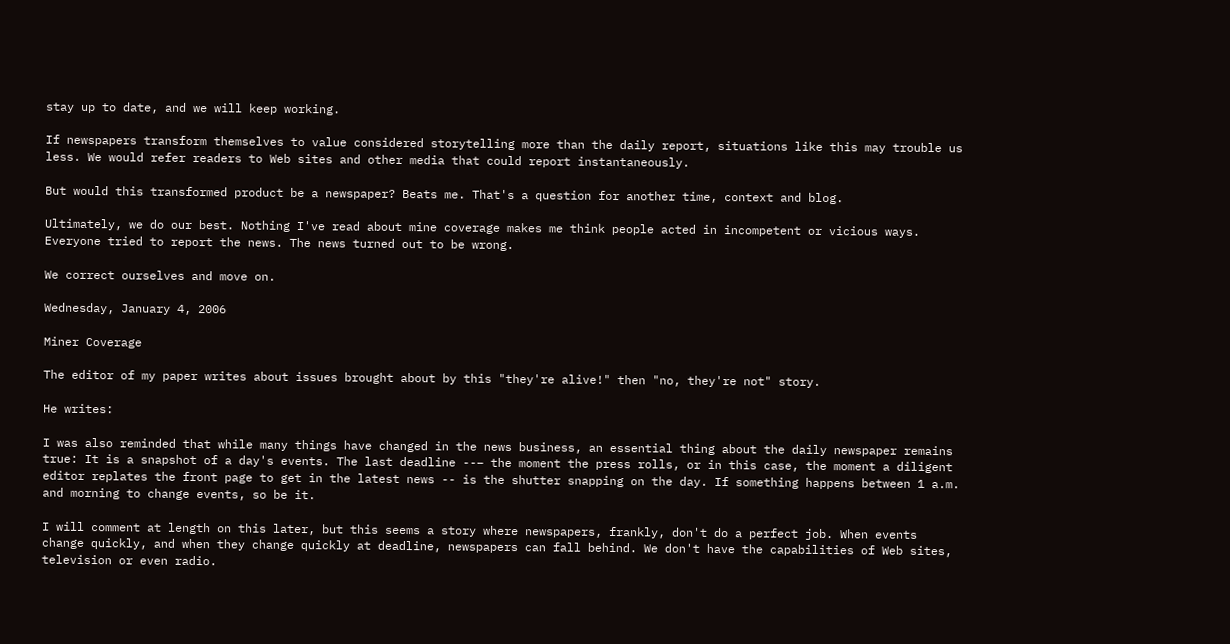stay up to date, and we will keep working.

If newspapers transform themselves to value considered storytelling more than the daily report, situations like this may trouble us less. We would refer readers to Web sites and other media that could report instantaneously.

But would this transformed product be a newspaper? Beats me. That's a question for another time, context and blog.

Ultimately, we do our best. Nothing I've read about mine coverage makes me think people acted in incompetent or vicious ways. Everyone tried to report the news. The news turned out to be wrong.

We correct ourselves and move on.

Wednesday, January 4, 2006

Miner Coverage

The editor of my paper writes about issues brought about by this "they're alive!" then "no, they're not" story.

He writes:

I was also reminded that while many things have changed in the news business, an essential thing about the daily newspaper remains true: It is a snapshot of a day's events. The last deadline --– the moment the press rolls, or in this case, the moment a diligent editor replates the front page to get in the latest news -- is the shutter snapping on the day. If something happens between 1 a.m. and morning to change events, so be it.

I will comment at length on this later, but this seems a story where newspapers, frankly, don't do a perfect job. When events change quickly, and when they change quickly at deadline, newspapers can fall behind. We don't have the capabilities of Web sites, television or even radio.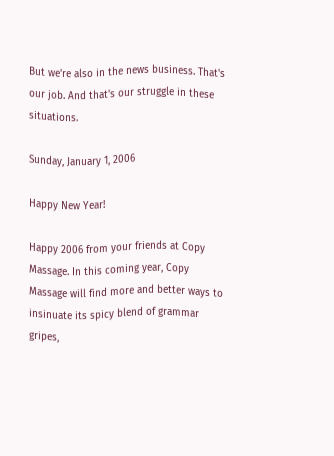But we're also in the news business. That's our job. And that's our struggle in these situations.

Sunday, January 1, 2006

Happy New Year!

Happy 2006 from your friends at Copy Massage. In this coming year, Copy Massage will find more and better ways to insinuate its spicy blend of grammar gripes,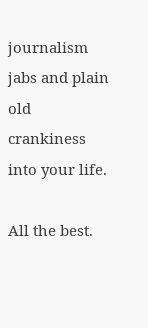journalism jabs and plain old crankiness into your life.

All the best.